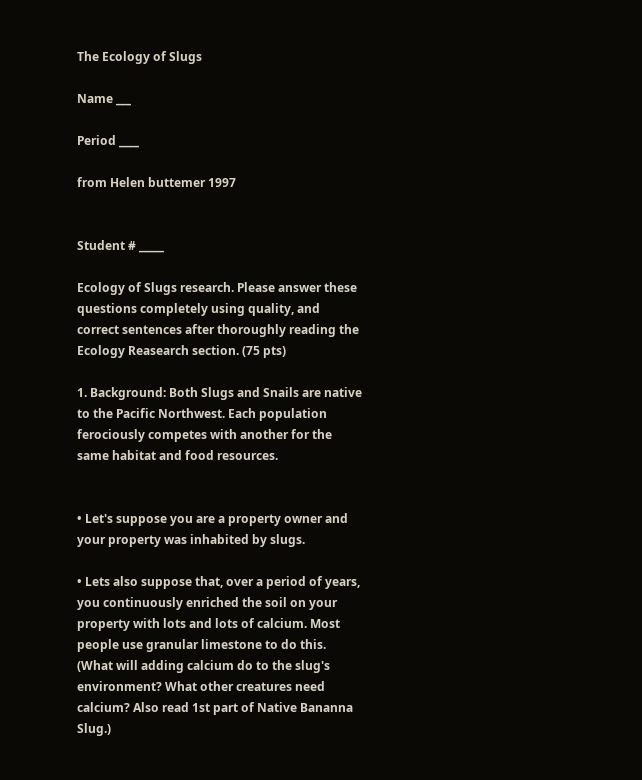The Ecology of Slugs

Name ___

Period ____

from Helen buttemer 1997


Student # _____

Ecology of Slugs research. Please answer these questions completely using quality, and correct sentences after thoroughly reading the Ecology Reasearch section. (75 pts)

1. Background: Both Slugs and Snails are native to the Pacific Northwest. Each population ferociously competes with another for the same habitat and food resources.


• Let's suppose you are a property owner and your property was inhabited by slugs.

• Lets also suppose that, over a period of years, you continuously enriched the soil on your property with lots and lots of calcium. Most people use granular limestone to do this. (What will adding calcium do to the slug's environment? What other creatures need calcium? Also read 1st part of Native Bananna Slug.)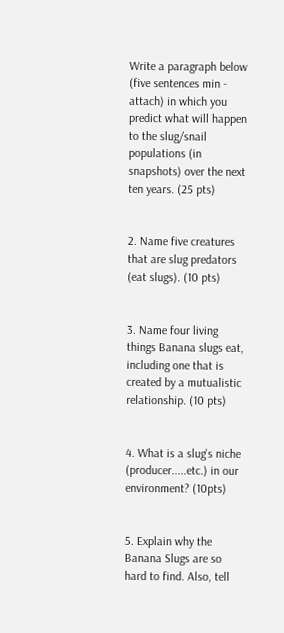Write a paragraph below (five sentences min - attach) in which you predict what will happen to the slug/snail populations (in snapshots) over the next ten years. (25 pts)


2. Name five creatures that are slug predators (eat slugs). (10 pts)


3. Name four living things Banana slugs eat, including one that is created by a mutualistic relationship. (10 pts)


4. What is a slug's niche (producer.....etc.) in our environment? (10pts)


5. Explain why the Banana Slugs are so hard to find. Also, tell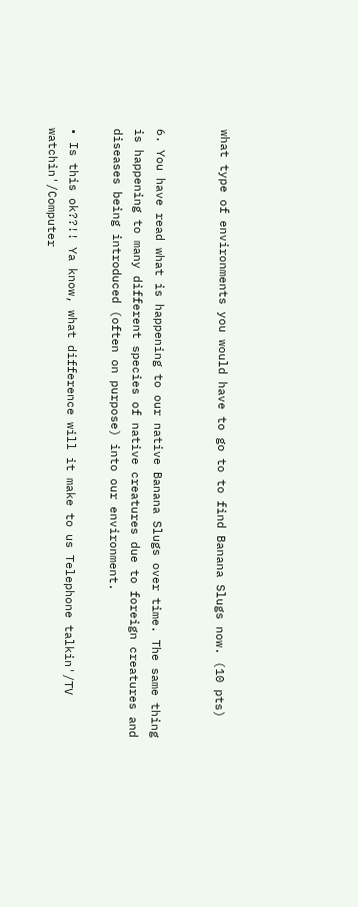what type of environments you would have to go to to find Banana Slugs now. (10 pts)


6. You have read what is happening to our native Banana Slugs over time. The same thing is happening to many different species of native creatures due to foreign creatures and diseases being introduced (often on purpose) into our environment.

• Is this ok??!! Ya know, what difference will it make to us Telephone talkin'/TV watchin'/Computer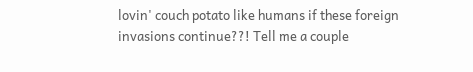lovin' couch potato like humans if these foreign invasions continue??! Tell me a couple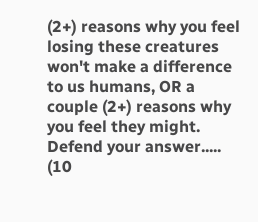(2+) reasons why you feel losing these creatures won't make a difference to us humans, OR a couple (2+) reasons why you feel they might. Defend your answer..... (10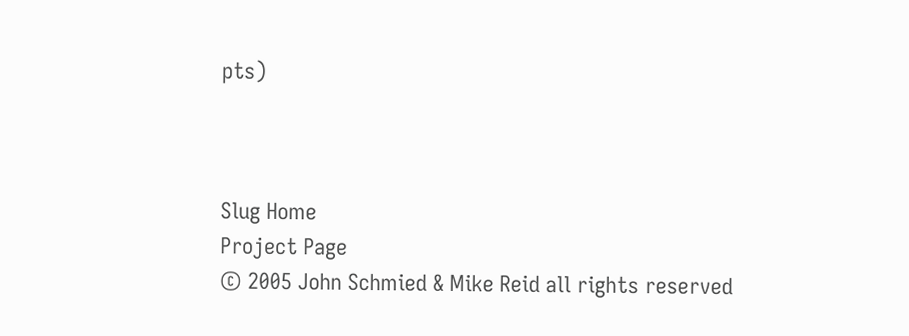pts)



Slug Home
Project Page
© 2005 John Schmied & Mike Reid all rights reserved